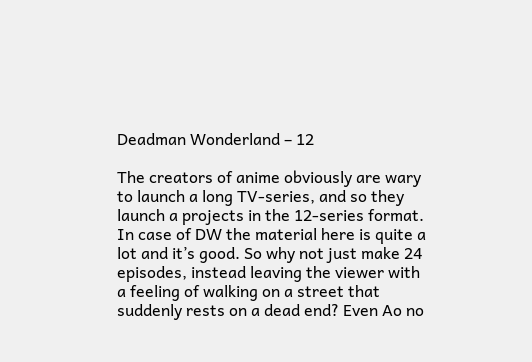Deadman Wonderland – 12

The creators of anime obviously are wary to launch a long TV-series, and so they launch a projects in the 12-series format. In case of DW the material here is quite a lot and it’s good. So why not just make 24 episodes, instead leaving the viewer with a feeling of walking on a street that suddenly rests on a dead end? Even Ao no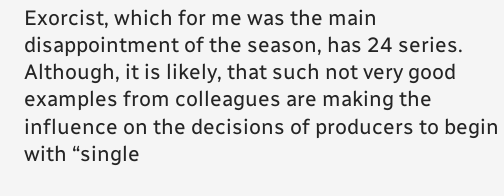Exorcist, which for me was the main disappointment of the season, has 24 series. Although, it is likely, that such not very good examples from colleagues are making the influence on the decisions of producers to begin with “single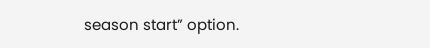season start” option.